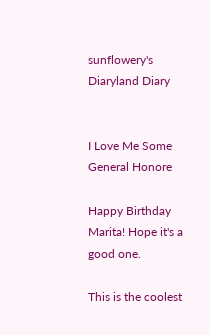sunflowery's Diaryland Diary


I Love Me Some General Honore

Happy Birthday Marita! Hope it's a good one.

This is the coolest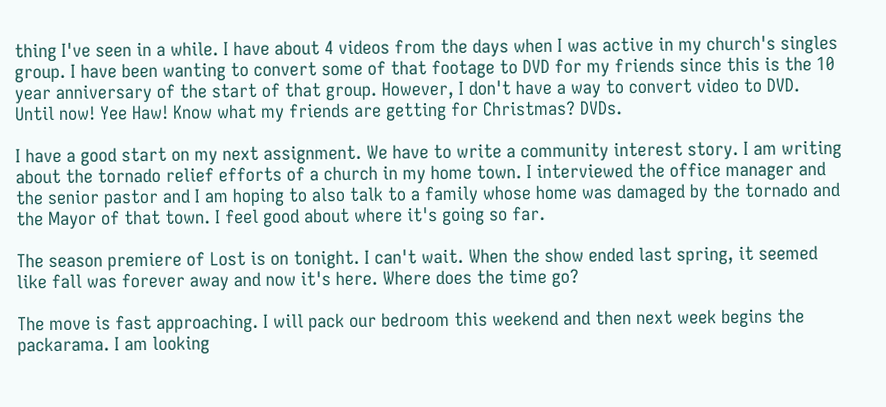thing I've seen in a while. I have about 4 videos from the days when I was active in my church's singles group. I have been wanting to convert some of that footage to DVD for my friends since this is the 10 year anniversary of the start of that group. However, I don't have a way to convert video to DVD. Until now! Yee Haw! Know what my friends are getting for Christmas? DVDs.

I have a good start on my next assignment. We have to write a community interest story. I am writing about the tornado relief efforts of a church in my home town. I interviewed the office manager and the senior pastor and I am hoping to also talk to a family whose home was damaged by the tornado and the Mayor of that town. I feel good about where it's going so far.

The season premiere of Lost is on tonight. I can't wait. When the show ended last spring, it seemed like fall was forever away and now it's here. Where does the time go?

The move is fast approaching. I will pack our bedroom this weekend and then next week begins the packarama. I am looking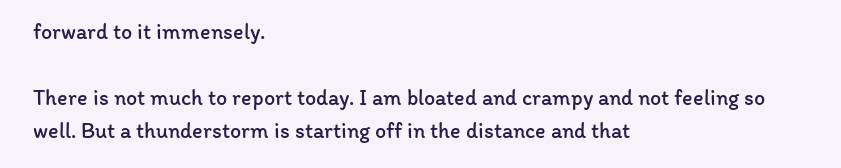forward to it immensely.

There is not much to report today. I am bloated and crampy and not feeling so well. But a thunderstorm is starting off in the distance and that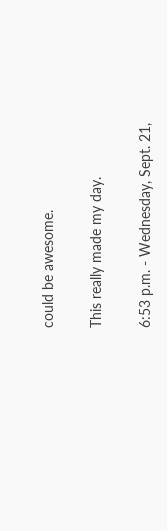could be awesome.

This really made my day.

6:53 p.m. - Wednesday, Sept. 21,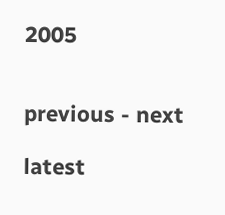2005


previous - next

latest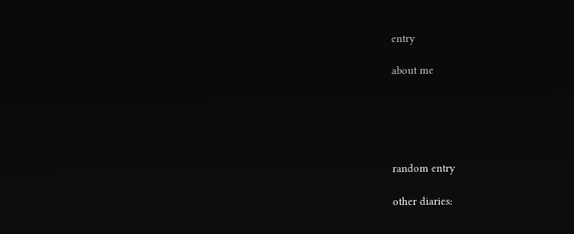entry

about me





random entry

other diaries: